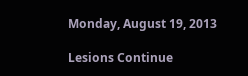Monday, August 19, 2013

Lesions Continue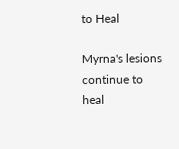to Heal

Myrna's lesions continue to heal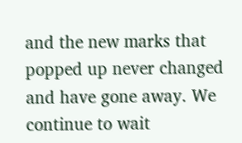and the new marks that popped up never changed and have gone away. We continue to wait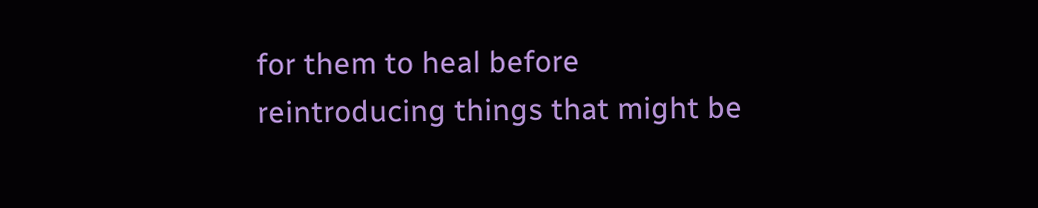for them to heal before reintroducing things that might be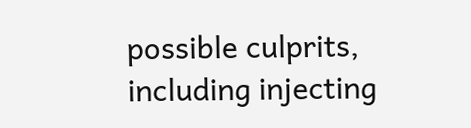possible culprits, including injecting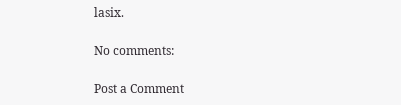lasix.

No comments:

Post a Comment